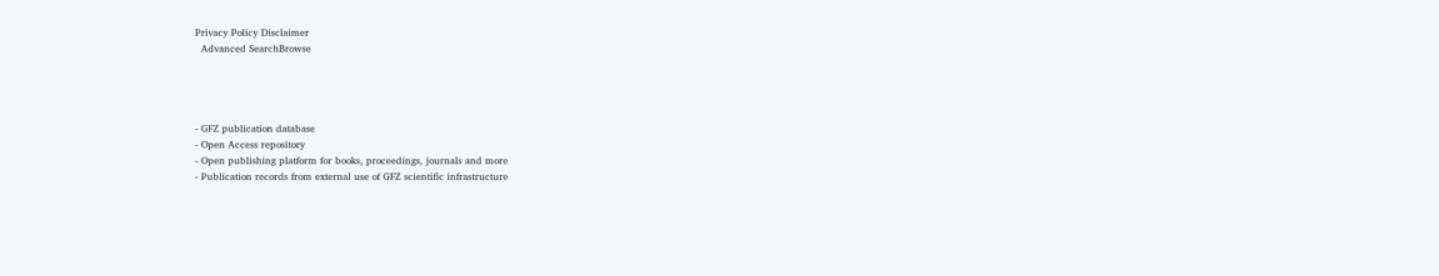Privacy Policy Disclaimer
  Advanced SearchBrowse




- GFZ publication database
- Open Access repository
- Open publishing platform for books, proceedings, journals and more
- Publication records from external use of GFZ scientific infrastructure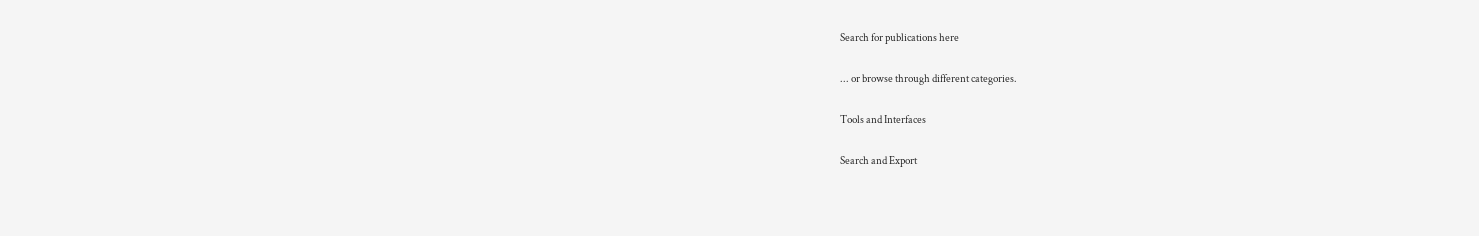Search for publications here

... or browse through different categories.

Tools and Interfaces

Search and Export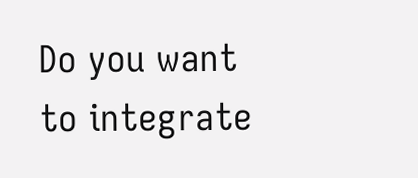Do you want to integrate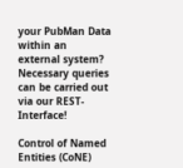your PubMan Data within an external system?
Necessary queries can be carried out via our REST-Interface!

Control of Named Entities (CoNE)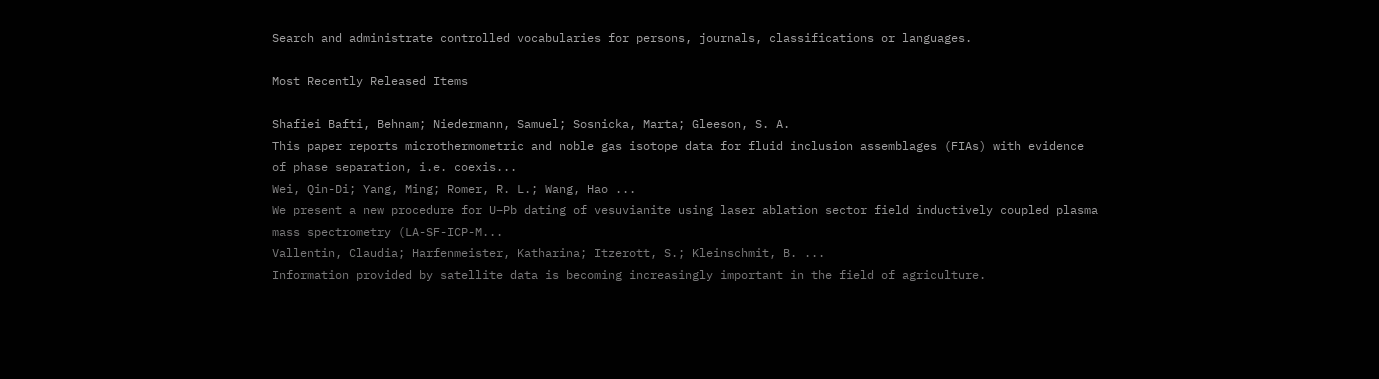Search and administrate controlled vocabularies for persons, journals, classifications or languages.

Most Recently Released Items

Shafiei Bafti, Behnam; Niedermann, Samuel; Sosnicka, Marta; Gleeson, S. A.
This paper reports microthermometric and noble gas isotope data for fluid inclusion assemblages (FIAs) with evidence of phase separation, i.e. coexis...
Wei, Qin-Di; Yang, Ming; Romer, R. L.; Wang, Hao ...
We present a new procedure for U–Pb dating of vesuvianite using laser ablation sector field inductively coupled plasma mass spectrometry (LA-SF-ICP-M...
Vallentin, Claudia; Harfenmeister, Katharina; Itzerott, S.; Kleinschmit, B. ...
Information provided by satellite data is becoming increasingly important in the field of agriculture.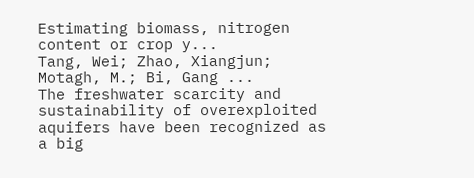Estimating biomass, nitrogen content or crop y...
Tang, Wei; Zhao, Xiangjun; Motagh, M.; Bi, Gang ...
The freshwater scarcity and sustainability of overexploited aquifers have been recognized as a big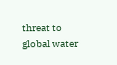threat to global water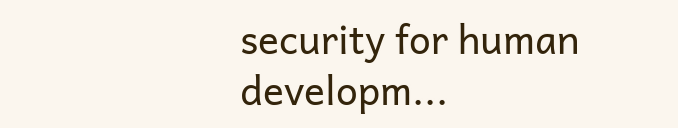security for human developm...